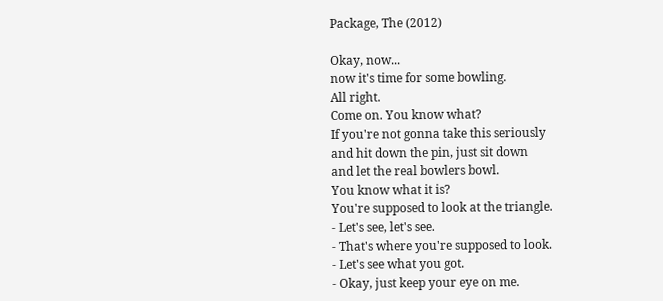Package, The (2012)

Okay, now...
now it's time for some bowling.
All right.
Come on. You know what?
If you're not gonna take this seriously
and hit down the pin, just sit down
and let the real bowlers bowl.
You know what it is?
You're supposed to look at the triangle.
- Let's see, let's see.
- That's where you're supposed to look.
- Let's see what you got.
- Okay, just keep your eye on me.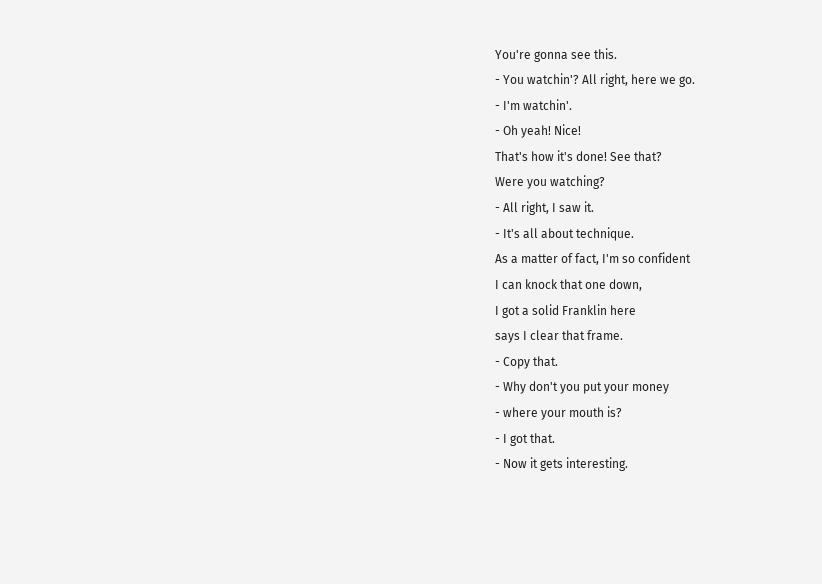You're gonna see this.
- You watchin'? All right, here we go.
- I'm watchin'.
- Oh yeah! Nice!
That's how it's done! See that?
Were you watching?
- All right, I saw it.
- It's all about technique.
As a matter of fact, I'm so confident
I can knock that one down,
I got a solid Franklin here
says I clear that frame.
- Copy that.
- Why don't you put your money
- where your mouth is?
- I got that.
- Now it gets interesting.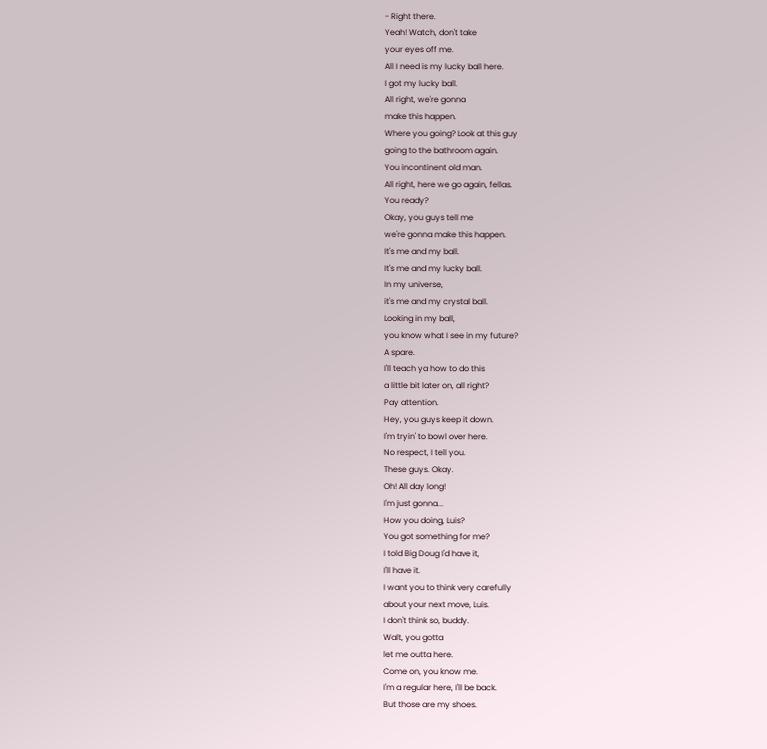- Right there.
Yeah! Watch, don't take
your eyes off me.
All I need is my lucky ball here.
I got my lucky ball.
All right, we're gonna
make this happen.
Where you going? Look at this guy
going to the bathroom again.
You incontinent old man.
All right, here we go again, fellas.
You ready?
Okay, you guys tell me
we're gonna make this happen.
It's me and my ball.
It's me and my lucky ball.
In my universe,
it's me and my crystal ball.
Looking in my ball,
you know what I see in my future?
A spare.
I'll teach ya how to do this
a little bit later on, all right?
Pay attention.
Hey, you guys keep it down.
I'm tryin' to bowl over here.
No respect, I tell you.
These guys. Okay.
Oh! All day long!
I'm just gonna...
How you doing, Luis?
You got something for me?
I told Big Doug I'd have it,
I'll have it.
I want you to think very carefully
about your next move, Luis.
I don't think so, buddy.
Walt, you gotta
let me outta here.
Come on, you know me.
I'm a regular here, I'll be back.
But those are my shoes.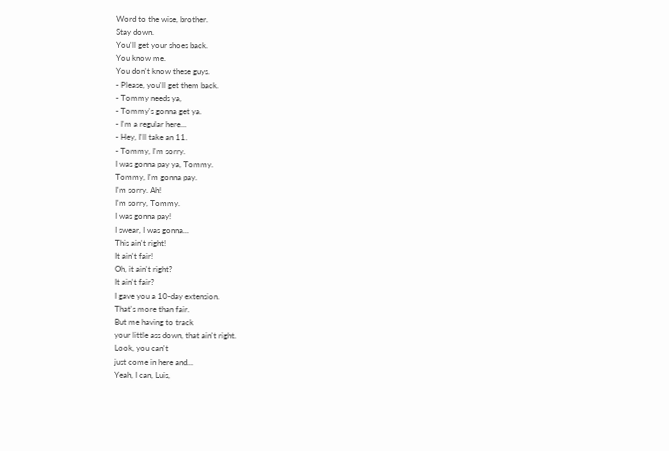Word to the wise, brother.
Stay down.
You'll get your shoes back.
You know me.
You don't know these guys.
- Please, you'll get them back.
- Tommy needs ya,
- Tommy's gonna get ya.
- I'm a regular here...
- Hey, I'll take an 11.
- Tommy, I'm sorry.
I was gonna pay ya, Tommy.
Tommy, I'm gonna pay.
I'm sorry. Ah!
I'm sorry, Tommy.
I was gonna pay!
I swear, I was gonna...
This ain't right!
It ain't fair!
Oh, it ain't right?
It ain't fair?
I gave you a 10-day extension.
That's more than fair.
But me having to track
your little ass down, that ain't right.
Look, you can't
just come in here and...
Yeah, I can, Luis,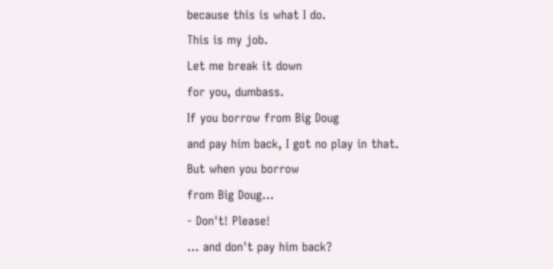because this is what I do.
This is my job.
Let me break it down
for you, dumbass.
If you borrow from Big Doug
and pay him back, I got no play in that.
But when you borrow
from Big Doug...
- Don't! Please!
... and don't pay him back?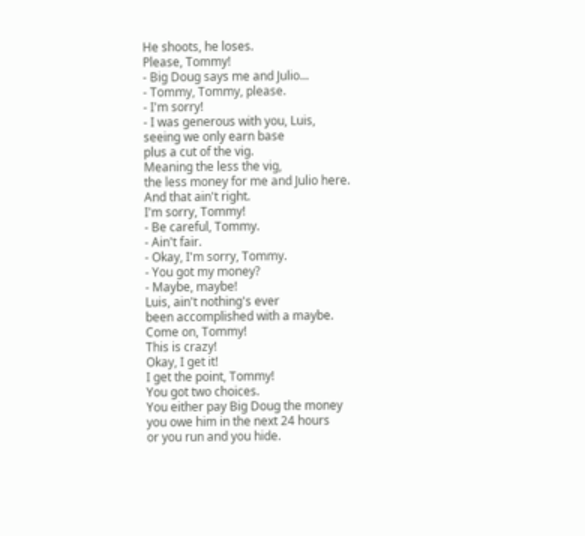He shoots, he loses.
Please, Tommy!
- Big Doug says me and Julio...
- Tommy, Tommy, please.
- I'm sorry!
- I was generous with you, Luis,
seeing we only earn base
plus a cut of the vig.
Meaning the less the vig,
the less money for me and Julio here.
And that ain't right.
I'm sorry, Tommy!
- Be careful, Tommy.
- Ain't fair.
- Okay, I'm sorry, Tommy.
- You got my money?
- Maybe, maybe!
Luis, ain't nothing's ever
been accomplished with a maybe.
Come on, Tommy!
This is crazy!
Okay, I get it!
I get the point, Tommy!
You got two choices.
You either pay Big Doug the money
you owe him in the next 24 hours
or you run and you hide.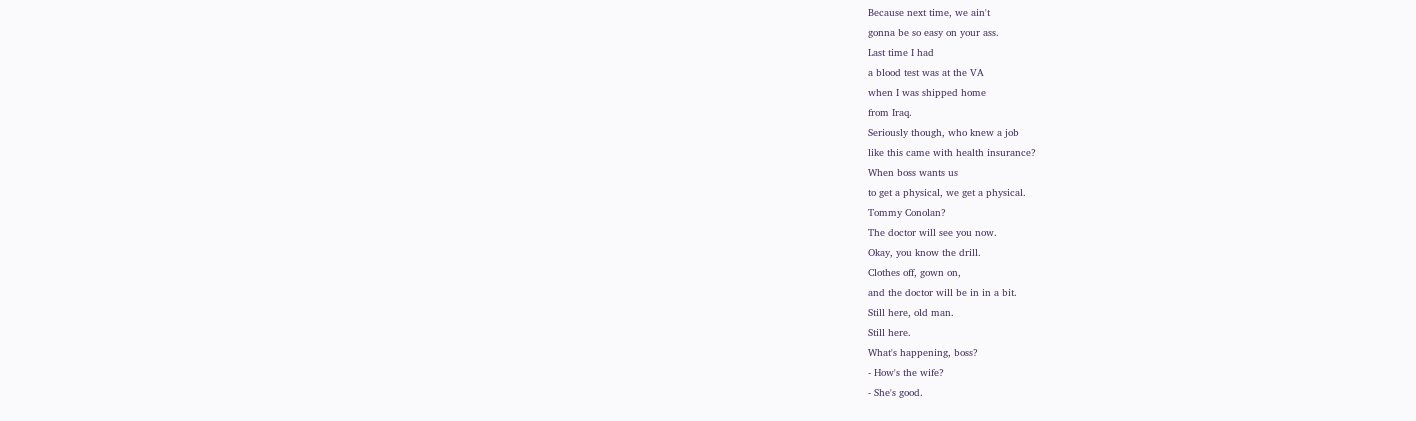Because next time, we ain't
gonna be so easy on your ass.
Last time I had
a blood test was at the VA
when I was shipped home
from Iraq.
Seriously though, who knew a job
like this came with health insurance?
When boss wants us
to get a physical, we get a physical.
Tommy Conolan?
The doctor will see you now.
Okay, you know the drill.
Clothes off, gown on,
and the doctor will be in in a bit.
Still here, old man.
Still here.
What's happening, boss?
- How's the wife?
- She's good.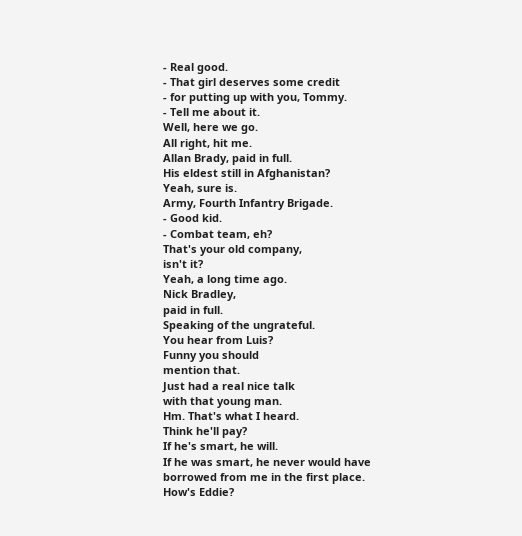- Real good.
- That girl deserves some credit
- for putting up with you, Tommy.
- Tell me about it.
Well, here we go.
All right, hit me.
Allan Brady, paid in full.
His eldest still in Afghanistan?
Yeah, sure is.
Army, Fourth Infantry Brigade.
- Good kid.
- Combat team, eh?
That's your old company,
isn't it?
Yeah, a long time ago.
Nick Bradley,
paid in full.
Speaking of the ungrateful.
You hear from Luis?
Funny you should
mention that.
Just had a real nice talk
with that young man.
Hm. That's what I heard.
Think he'll pay?
If he's smart, he will.
If he was smart, he never would have
borrowed from me in the first place.
How's Eddie?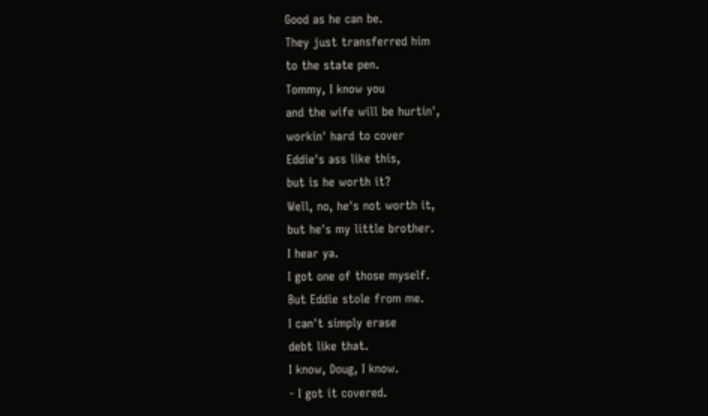Good as he can be.
They just transferred him
to the state pen.
Tommy, I know you
and the wife will be hurtin',
workin' hard to cover
Eddie's ass like this,
but is he worth it?
Well, no, he's not worth it,
but he's my little brother.
I hear ya.
I got one of those myself.
But Eddie stole from me.
I can't simply erase
debt like that.
I know, Doug, I know.
- I got it covered.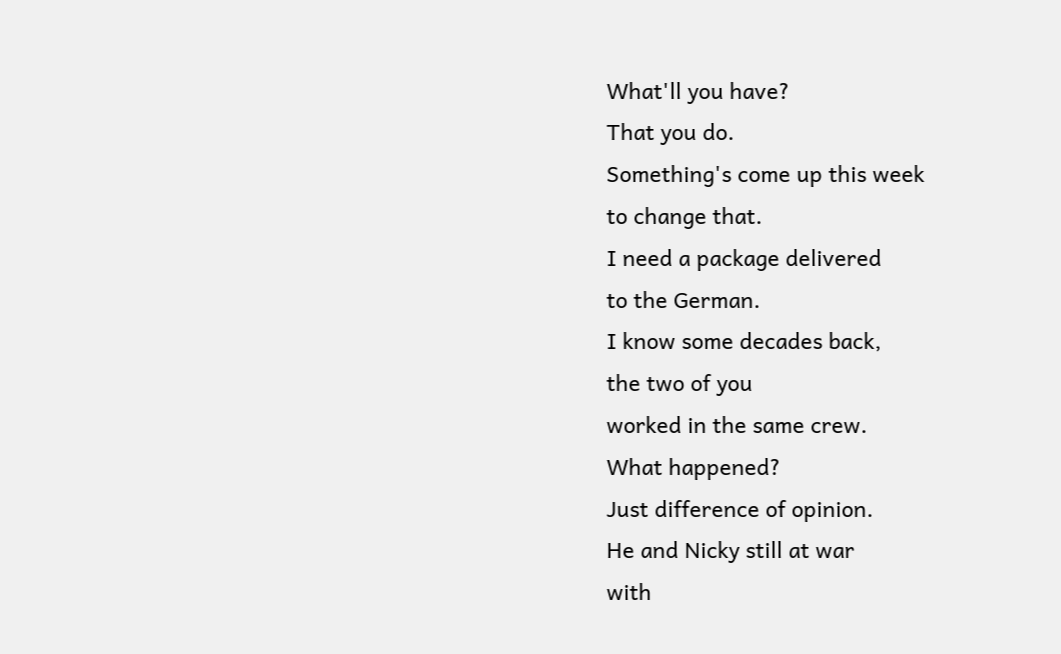What'll you have?
That you do.
Something's come up this week
to change that.
I need a package delivered
to the German.
I know some decades back,
the two of you
worked in the same crew.
What happened?
Just difference of opinion.
He and Nicky still at war
with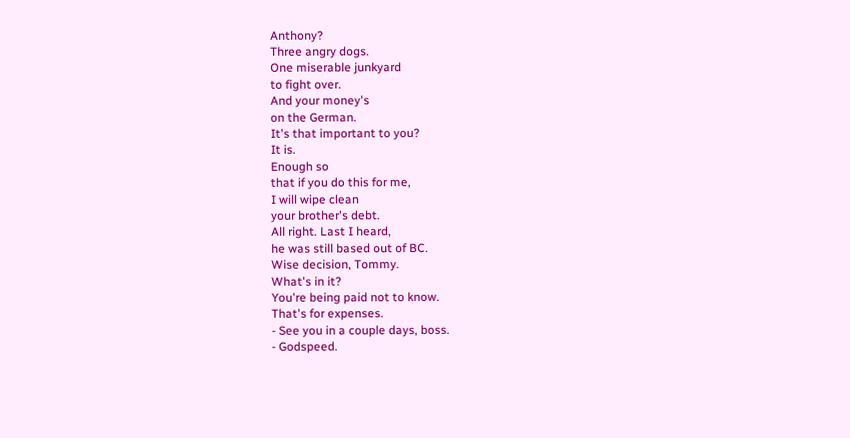Anthony?
Three angry dogs.
One miserable junkyard
to fight over.
And your money's
on the German.
It's that important to you?
It is.
Enough so
that if you do this for me,
I will wipe clean
your brother's debt.
All right. Last I heard,
he was still based out of BC.
Wise decision, Tommy.
What's in it?
You're being paid not to know.
That's for expenses.
- See you in a couple days, boss.
- Godspeed.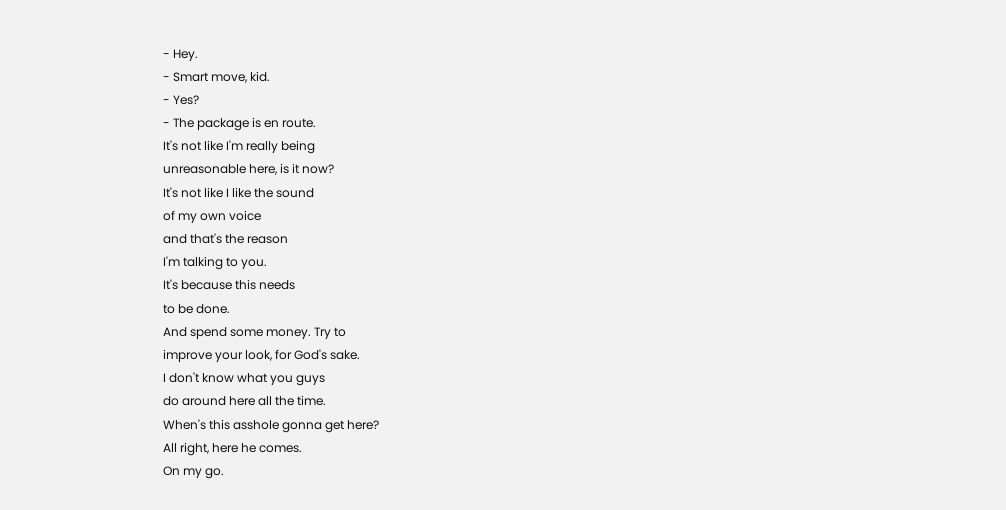- Hey.
- Smart move, kid.
- Yes?
- The package is en route.
It's not like I'm really being
unreasonable here, is it now?
It's not like I like the sound
of my own voice
and that's the reason
I'm talking to you.
It's because this needs
to be done.
And spend some money. Try to
improve your look, for God's sake.
I don't know what you guys
do around here all the time.
When's this asshole gonna get here?
All right, here he comes.
On my go.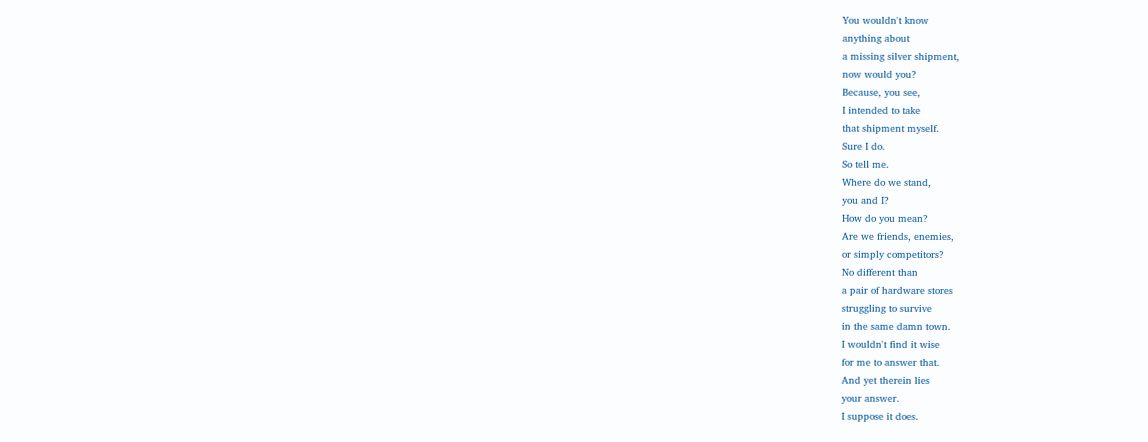You wouldn't know
anything about
a missing silver shipment,
now would you?
Because, you see,
I intended to take
that shipment myself.
Sure I do.
So tell me.
Where do we stand,
you and I?
How do you mean?
Are we friends, enemies,
or simply competitors?
No different than
a pair of hardware stores
struggling to survive
in the same damn town.
I wouldn't find it wise
for me to answer that.
And yet therein lies
your answer.
I suppose it does.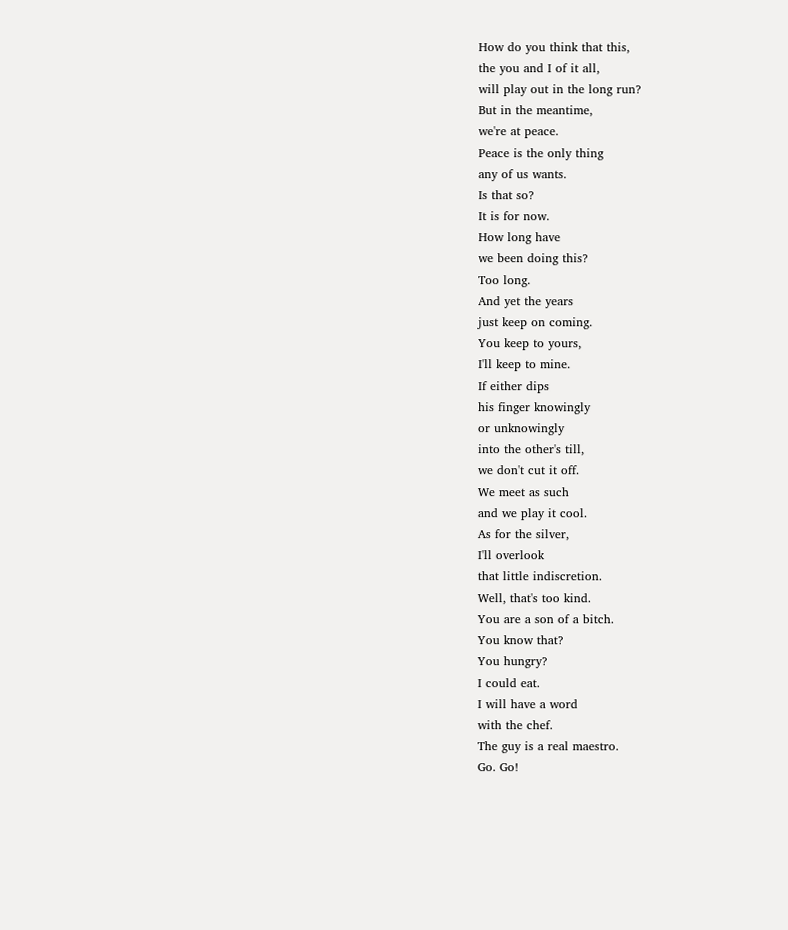How do you think that this,
the you and I of it all,
will play out in the long run?
But in the meantime,
we're at peace.
Peace is the only thing
any of us wants.
Is that so?
It is for now.
How long have
we been doing this?
Too long.
And yet the years
just keep on coming.
You keep to yours,
I'll keep to mine.
If either dips
his finger knowingly
or unknowingly
into the other's till,
we don't cut it off.
We meet as such
and we play it cool.
As for the silver,
I'll overlook
that little indiscretion.
Well, that's too kind.
You are a son of a bitch.
You know that?
You hungry?
I could eat.
I will have a word
with the chef.
The guy is a real maestro.
Go. Go!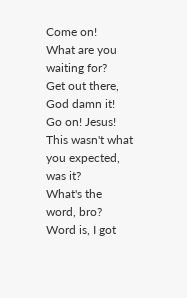Come on!
What are you waiting for?
Get out there, God damn it!
Go on! Jesus!
This wasn't what
you expected, was it?
What's the word, bro?
Word is, I got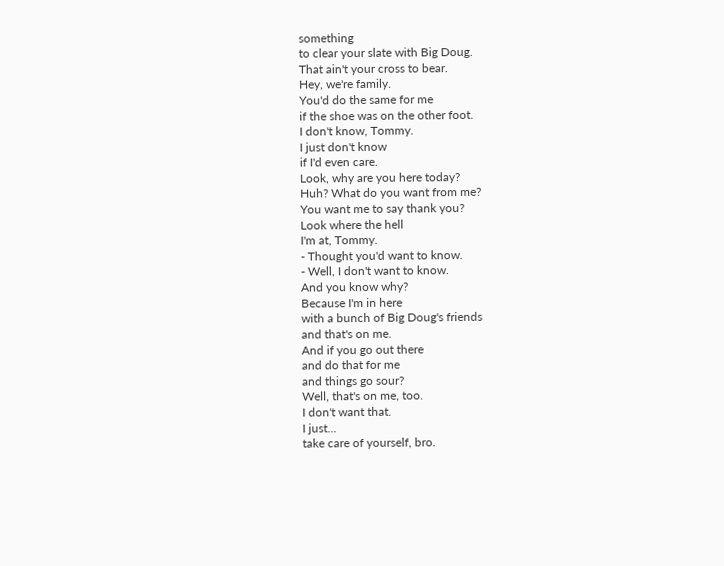something
to clear your slate with Big Doug.
That ain't your cross to bear.
Hey, we're family.
You'd do the same for me
if the shoe was on the other foot.
I don't know, Tommy.
I just don't know
if I'd even care.
Look, why are you here today?
Huh? What do you want from me?
You want me to say thank you?
Look where the hell
I'm at, Tommy.
- Thought you'd want to know.
- Well, I don't want to know.
And you know why?
Because I'm in here
with a bunch of Big Doug's friends
and that's on me.
And if you go out there
and do that for me
and things go sour?
Well, that's on me, too.
I don't want that.
I just...
take care of yourself, bro.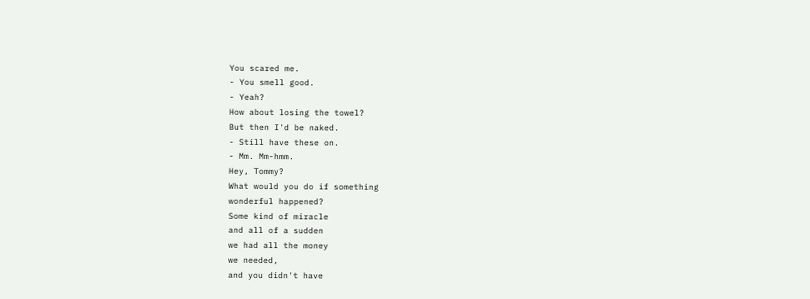You scared me.
- You smell good.
- Yeah?
How about losing the towel?
But then I'd be naked.
- Still have these on.
- Mm. Mm-hmm.
Hey, Tommy?
What would you do if something
wonderful happened?
Some kind of miracle
and all of a sudden
we had all the money
we needed,
and you didn't have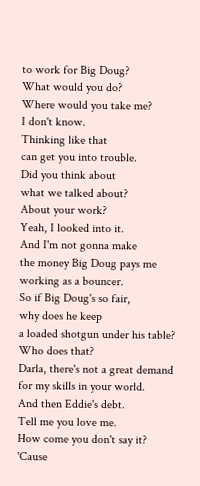to work for Big Doug?
What would you do?
Where would you take me?
I don't know.
Thinking like that
can get you into trouble.
Did you think about
what we talked about?
About your work?
Yeah, I looked into it.
And I'm not gonna make
the money Big Doug pays me
working as a bouncer.
So if Big Doug's so fair,
why does he keep
a loaded shotgun under his table?
Who does that?
Darla, there's not a great demand
for my skills in your world.
And then Eddie's debt.
Tell me you love me.
How come you don't say it?
'Cause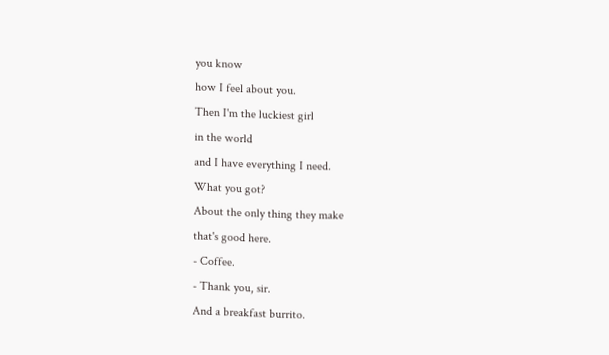you know
how I feel about you.
Then I'm the luckiest girl
in the world
and I have everything I need.
What you got?
About the only thing they make
that's good here.
- Coffee.
- Thank you, sir.
And a breakfast burrito.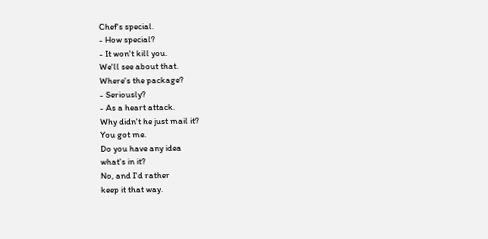Chef's special.
- How special?
- It won't kill you.
We'll see about that.
Where's the package?
- Seriously?
- As a heart attack.
Why didn't he just mail it?
You got me.
Do you have any idea
what's in it?
No, and I'd rather
keep it that way.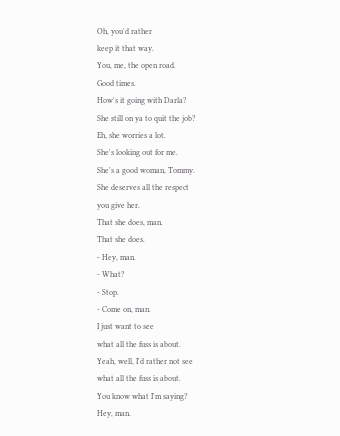Oh, you'd rather
keep it that way.
You, me, the open road.
Good times.
How's it going with Darla?
She still on ya to quit the job?
Eh, she worries a lot.
She's looking out for me.
She's a good woman, Tommy.
She deserves all the respect
you give her.
That she does, man.
That she does.
- Hey, man.
- What?
- Stop.
- Come on, man.
I just want to see
what all the fuss is about.
Yeah, well, I'd rather not see
what all the fuss is about.
You know what I'm saying?
Hey, man.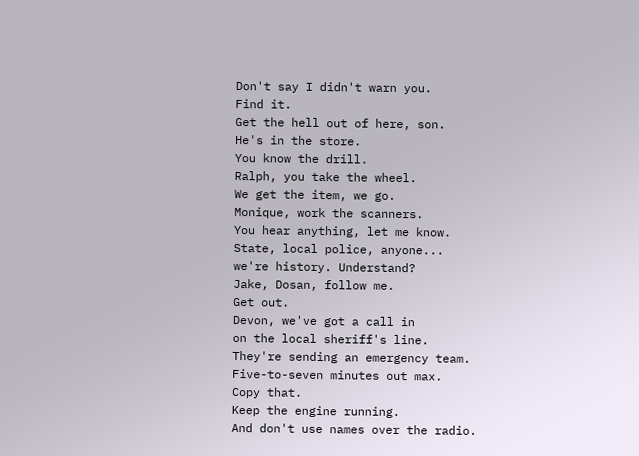Don't say I didn't warn you.
Find it.
Get the hell out of here, son.
He's in the store.
You know the drill.
Ralph, you take the wheel.
We get the item, we go.
Monique, work the scanners.
You hear anything, let me know.
State, local police, anyone...
we're history. Understand?
Jake, Dosan, follow me.
Get out.
Devon, we've got a call in
on the local sheriff's line.
They're sending an emergency team.
Five-to-seven minutes out max.
Copy that.
Keep the engine running.
And don't use names over the radio.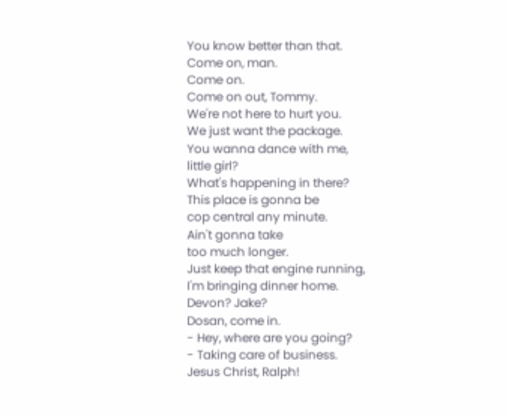You know better than that.
Come on, man.
Come on.
Come on out, Tommy.
We're not here to hurt you.
We just want the package.
You wanna dance with me,
little girl?
What's happening in there?
This place is gonna be
cop central any minute.
Ain't gonna take
too much longer.
Just keep that engine running,
I'm bringing dinner home.
Devon? Jake?
Dosan, come in.
- Hey, where are you going?
- Taking care of business.
Jesus Christ, Ralph!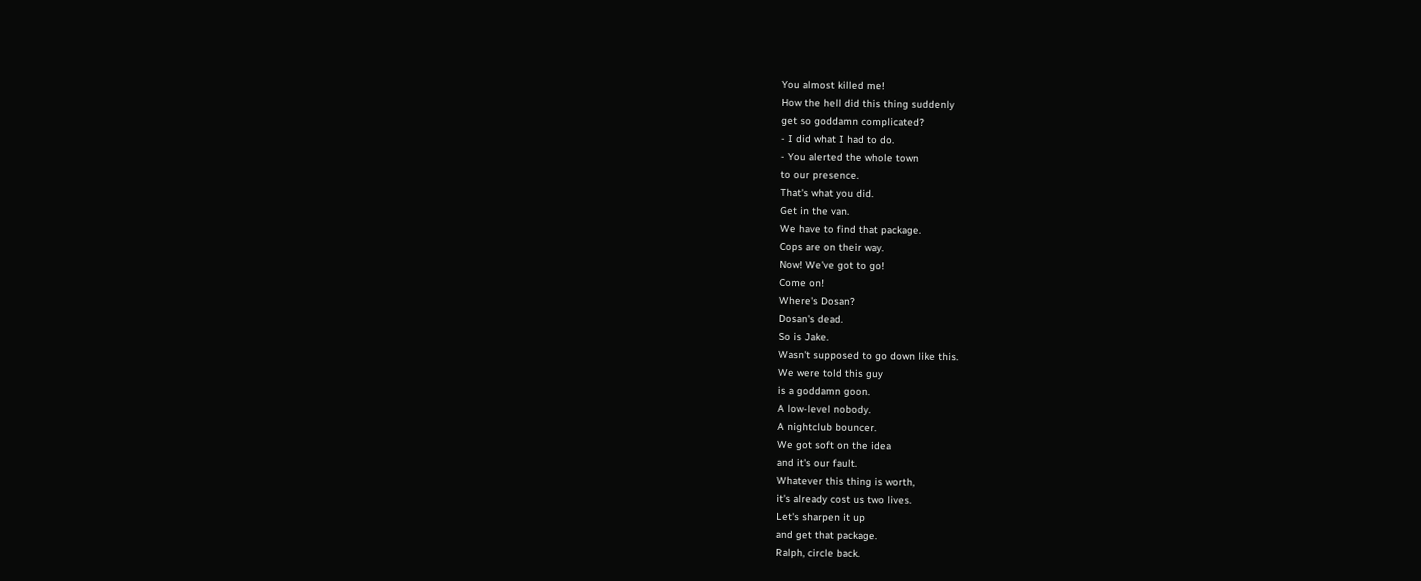You almost killed me!
How the hell did this thing suddenly
get so goddamn complicated?
- I did what I had to do.
- You alerted the whole town
to our presence.
That's what you did.
Get in the van.
We have to find that package.
Cops are on their way.
Now! We've got to go!
Come on!
Where's Dosan?
Dosan's dead.
So is Jake.
Wasn't supposed to go down like this.
We were told this guy
is a goddamn goon.
A low-level nobody.
A nightclub bouncer.
We got soft on the idea
and it's our fault.
Whatever this thing is worth,
it's already cost us two lives.
Let's sharpen it up
and get that package.
Ralph, circle back.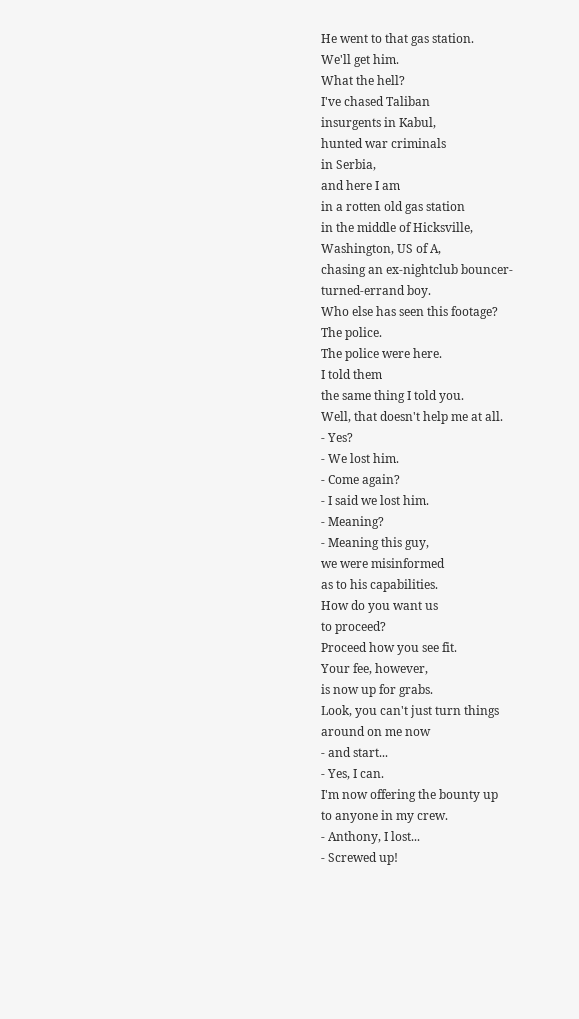He went to that gas station.
We'll get him.
What the hell?
I've chased Taliban
insurgents in Kabul,
hunted war criminals
in Serbia,
and here I am
in a rotten old gas station
in the middle of Hicksville,
Washington, US of A,
chasing an ex-nightclub bouncer-
turned-errand boy.
Who else has seen this footage?
The police.
The police were here.
I told them
the same thing I told you.
Well, that doesn't help me at all.
- Yes?
- We lost him.
- Come again?
- I said we lost him.
- Meaning?
- Meaning this guy,
we were misinformed
as to his capabilities.
How do you want us
to proceed?
Proceed how you see fit.
Your fee, however,
is now up for grabs.
Look, you can't just turn things
around on me now
- and start...
- Yes, I can.
I'm now offering the bounty up
to anyone in my crew.
- Anthony, I lost...
- Screwed up!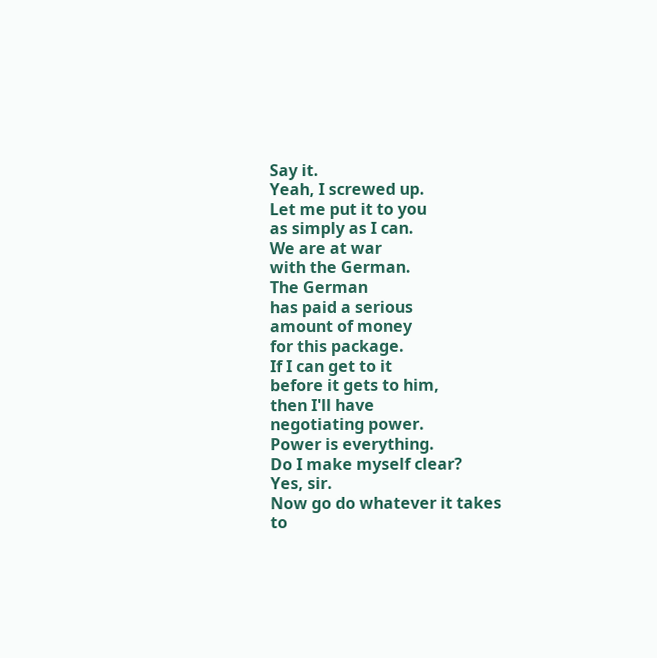Say it.
Yeah, I screwed up.
Let me put it to you
as simply as I can.
We are at war
with the German.
The German
has paid a serious
amount of money
for this package.
If I can get to it
before it gets to him,
then I'll have
negotiating power.
Power is everything.
Do I make myself clear?
Yes, sir.
Now go do whatever it takes
to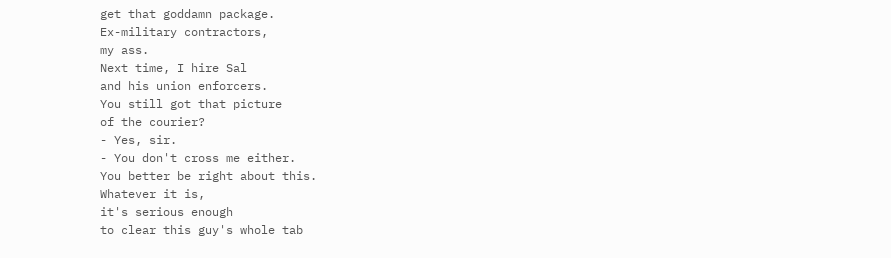get that goddamn package.
Ex-military contractors,
my ass.
Next time, I hire Sal
and his union enforcers.
You still got that picture
of the courier?
- Yes, sir.
- You don't cross me either.
You better be right about this.
Whatever it is,
it's serious enough
to clear this guy's whole tab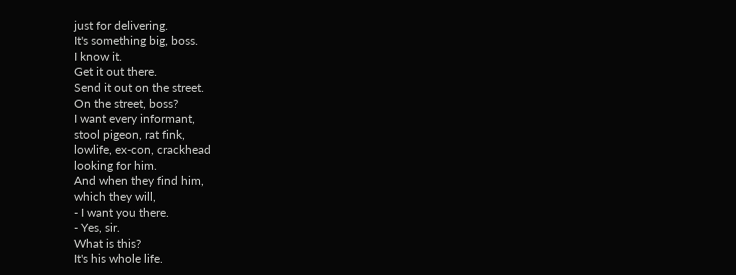just for delivering.
It's something big, boss.
I know it.
Get it out there.
Send it out on the street.
On the street, boss?
I want every informant,
stool pigeon, rat fink,
lowlife, ex-con, crackhead
looking for him.
And when they find him,
which they will,
- I want you there.
- Yes, sir.
What is this?
It's his whole life.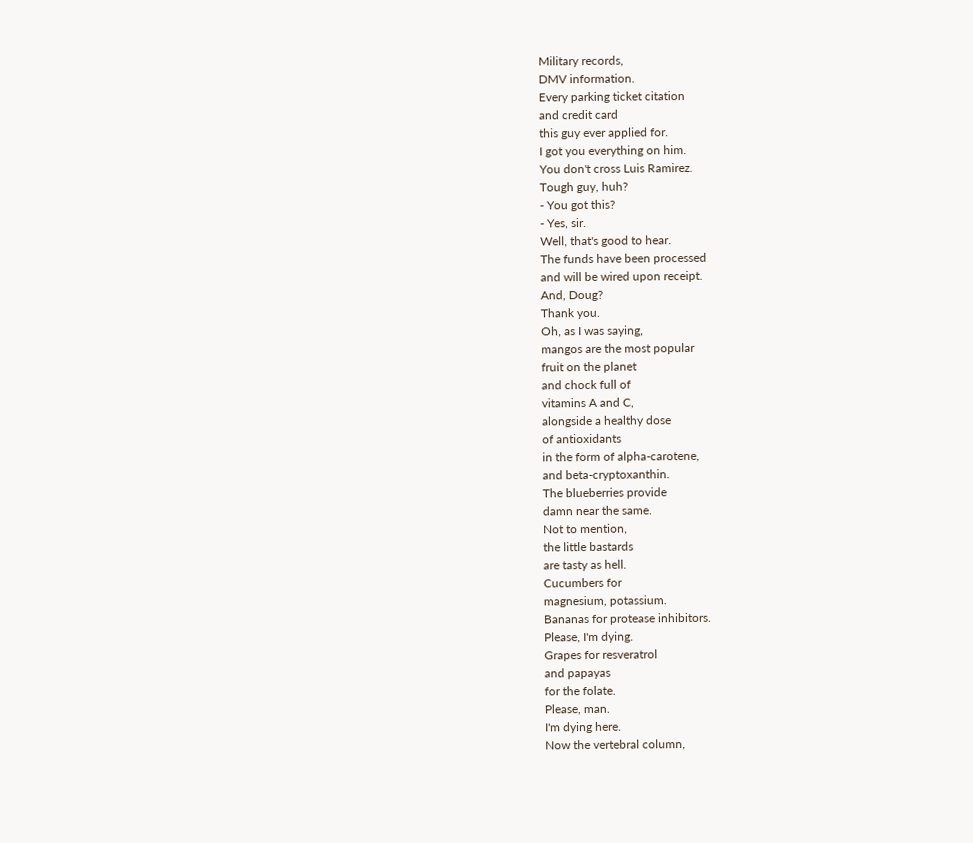Military records,
DMV information.
Every parking ticket citation
and credit card
this guy ever applied for.
I got you everything on him.
You don't cross Luis Ramirez.
Tough guy, huh?
- You got this?
- Yes, sir.
Well, that's good to hear.
The funds have been processed
and will be wired upon receipt.
And, Doug?
Thank you.
Oh, as I was saying,
mangos are the most popular
fruit on the planet
and chock full of
vitamins A and C,
alongside a healthy dose
of antioxidants
in the form of alpha-carotene,
and beta-cryptoxanthin.
The blueberries provide
damn near the same.
Not to mention,
the little bastards
are tasty as hell.
Cucumbers for
magnesium, potassium.
Bananas for protease inhibitors.
Please, I'm dying.
Grapes for resveratrol
and papayas
for the folate.
Please, man.
I'm dying here.
Now the vertebral column,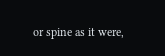or spine as it were,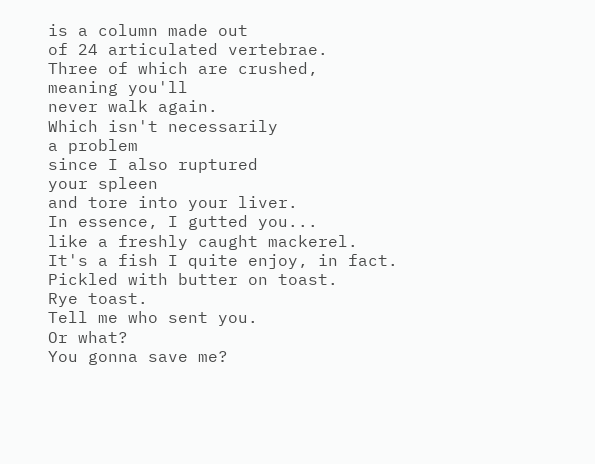is a column made out
of 24 articulated vertebrae.
Three of which are crushed,
meaning you'll
never walk again.
Which isn't necessarily
a problem
since I also ruptured
your spleen
and tore into your liver.
In essence, I gutted you...
like a freshly caught mackerel.
It's a fish I quite enjoy, in fact.
Pickled with butter on toast.
Rye toast.
Tell me who sent you.
Or what?
You gonna save me?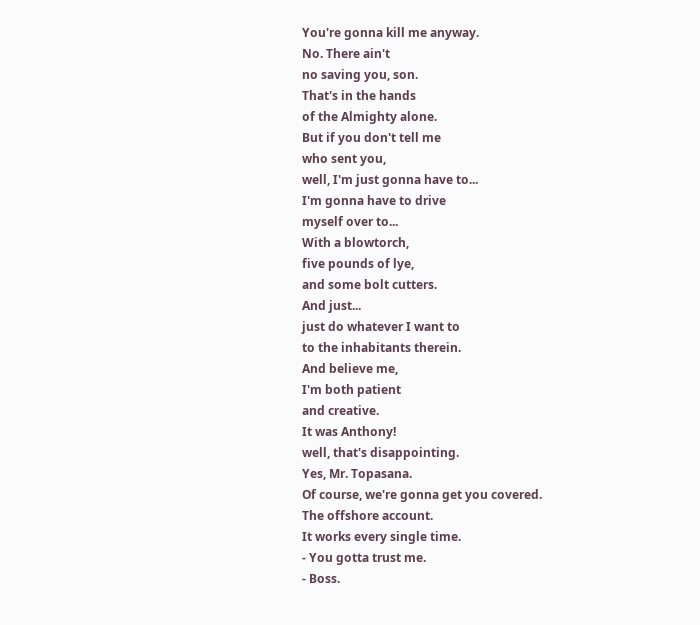You're gonna kill me anyway.
No. There ain't
no saving you, son.
That's in the hands
of the Almighty alone.
But if you don't tell me
who sent you,
well, I'm just gonna have to...
I'm gonna have to drive
myself over to...
With a blowtorch,
five pounds of lye,
and some bolt cutters.
And just...
just do whatever I want to
to the inhabitants therein.
And believe me,
I'm both patient
and creative.
It was Anthony!
well, that's disappointing.
Yes, Mr. Topasana.
Of course, we're gonna get you covered.
The offshore account.
It works every single time.
- You gotta trust me.
- Boss.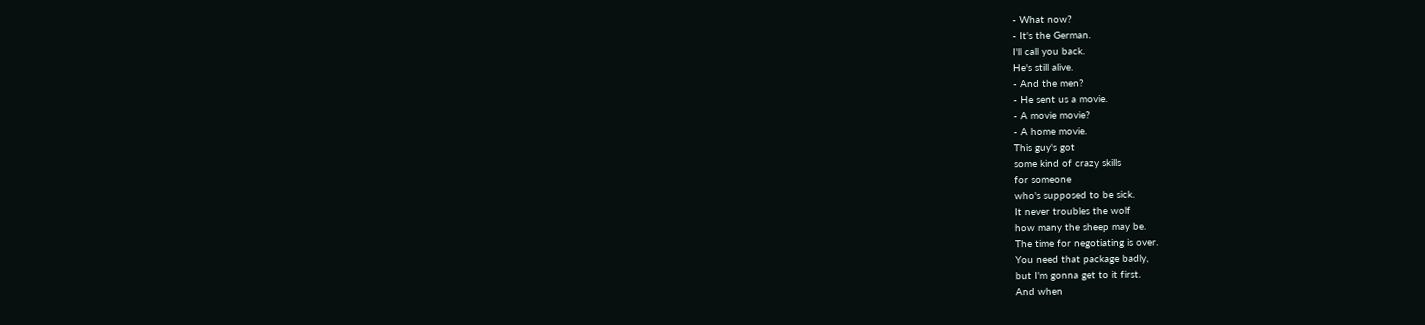- What now?
- It's the German.
I'll call you back.
He's still alive.
- And the men?
- He sent us a movie.
- A movie movie?
- A home movie.
This guy's got
some kind of crazy skills
for someone
who's supposed to be sick.
It never troubles the wolf
how many the sheep may be.
The time for negotiating is over.
You need that package badly,
but I'm gonna get to it first.
And when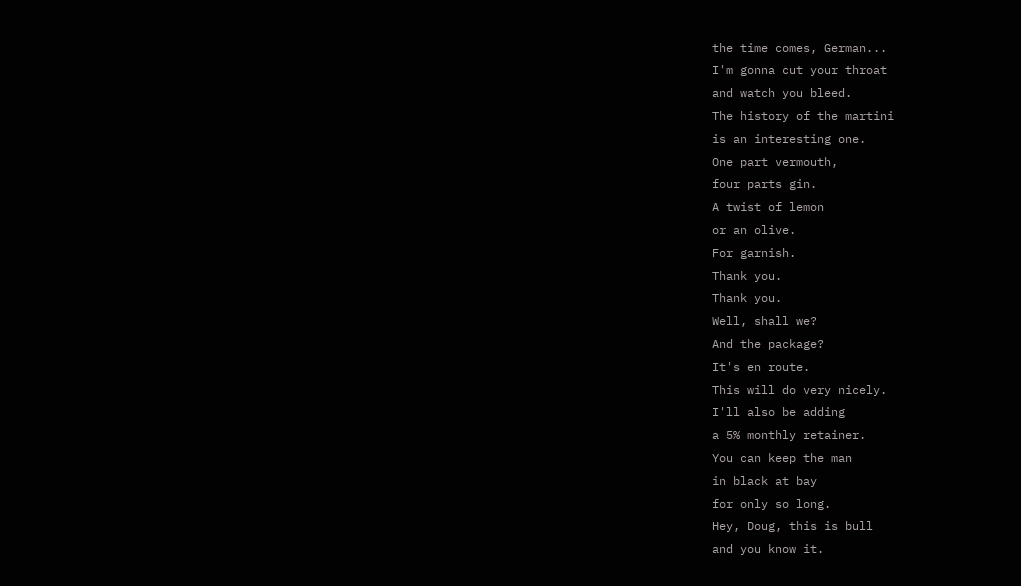the time comes, German...
I'm gonna cut your throat
and watch you bleed.
The history of the martini
is an interesting one.
One part vermouth,
four parts gin.
A twist of lemon
or an olive.
For garnish.
Thank you.
Thank you.
Well, shall we?
And the package?
It's en route.
This will do very nicely.
I'll also be adding
a 5% monthly retainer.
You can keep the man
in black at bay
for only so long.
Hey, Doug, this is bull
and you know it.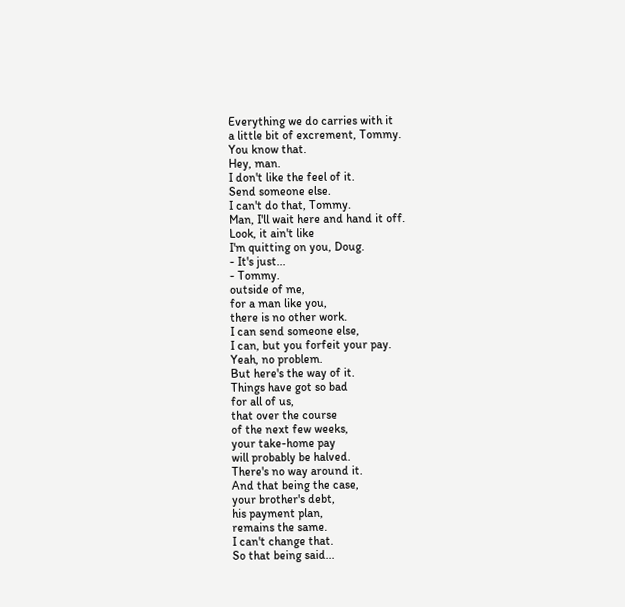Everything we do carries with it
a little bit of excrement, Tommy.
You know that.
Hey, man.
I don't like the feel of it.
Send someone else.
I can't do that, Tommy.
Man, I'll wait here and hand it off.
Look, it ain't like
I'm quitting on you, Doug.
- It's just...
- Tommy.
outside of me,
for a man like you,
there is no other work.
I can send someone else,
I can, but you forfeit your pay.
Yeah, no problem.
But here's the way of it.
Things have got so bad
for all of us,
that over the course
of the next few weeks,
your take-home pay
will probably be halved.
There's no way around it.
And that being the case,
your brother's debt,
his payment plan,
remains the same.
I can't change that.
So that being said...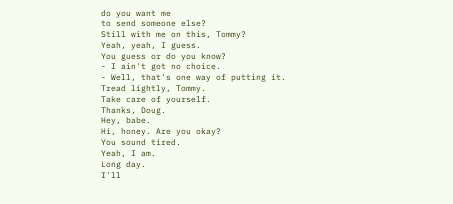do you want me
to send someone else?
Still with me on this, Tommy?
Yeah, yeah, I guess.
You guess or do you know?
- I ain't got no choice.
- Well, that's one way of putting it.
Tread lightly, Tommy.
Take care of yourself.
Thanks, Doug.
Hey, babe.
Hi, honey. Are you okay?
You sound tired.
Yeah, I am.
Long day.
I'll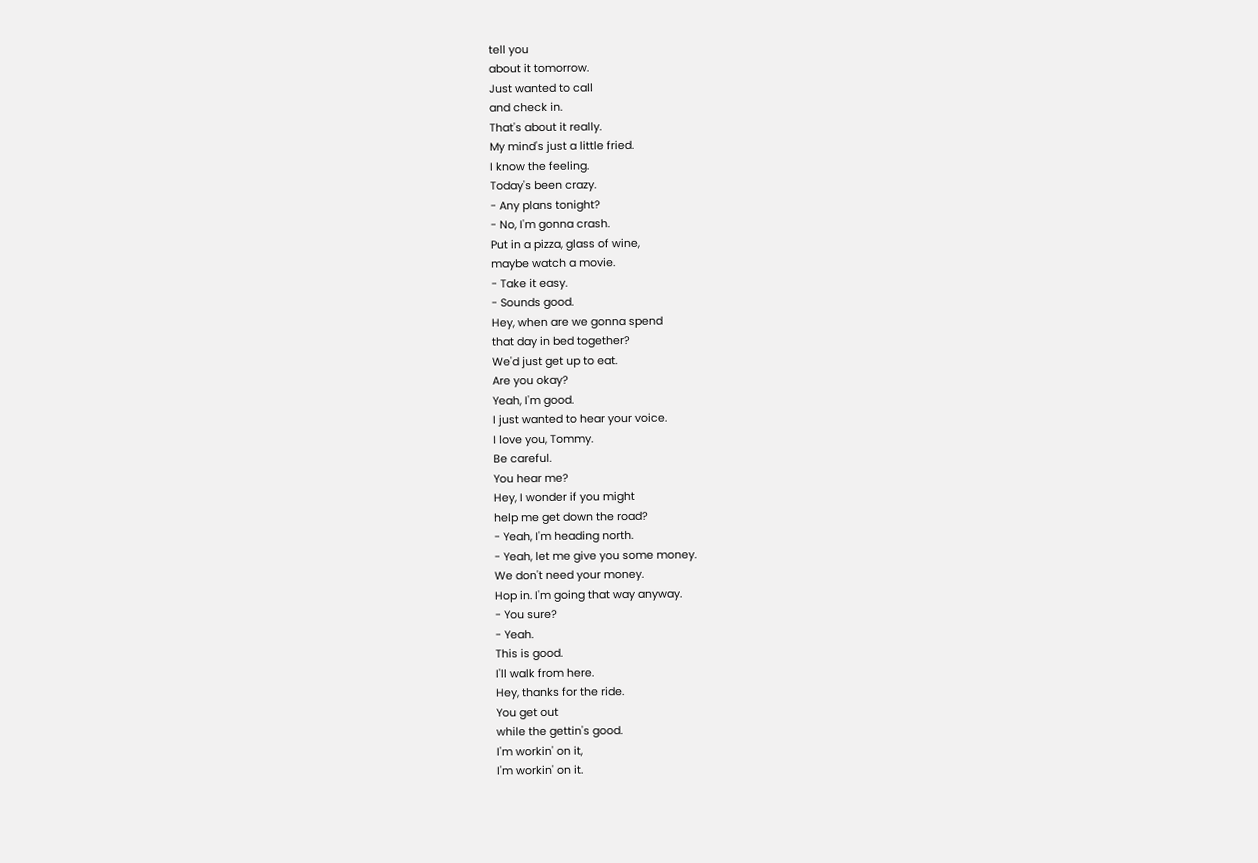tell you
about it tomorrow.
Just wanted to call
and check in.
That's about it really.
My mind's just a little fried.
I know the feeling.
Today's been crazy.
- Any plans tonight?
- No, I'm gonna crash.
Put in a pizza, glass of wine,
maybe watch a movie.
- Take it easy.
- Sounds good.
Hey, when are we gonna spend
that day in bed together?
We'd just get up to eat.
Are you okay?
Yeah, I'm good.
I just wanted to hear your voice.
I love you, Tommy.
Be careful.
You hear me?
Hey, I wonder if you might
help me get down the road?
- Yeah, I'm heading north.
- Yeah, let me give you some money.
We don't need your money.
Hop in. I'm going that way anyway.
- You sure?
- Yeah.
This is good.
I'll walk from here.
Hey, thanks for the ride.
You get out
while the gettin's good.
I'm workin' on it,
I'm workin' on it.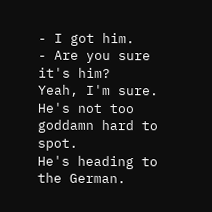- I got him.
- Are you sure it's him?
Yeah, I'm sure.
He's not too goddamn hard to spot.
He's heading to the German.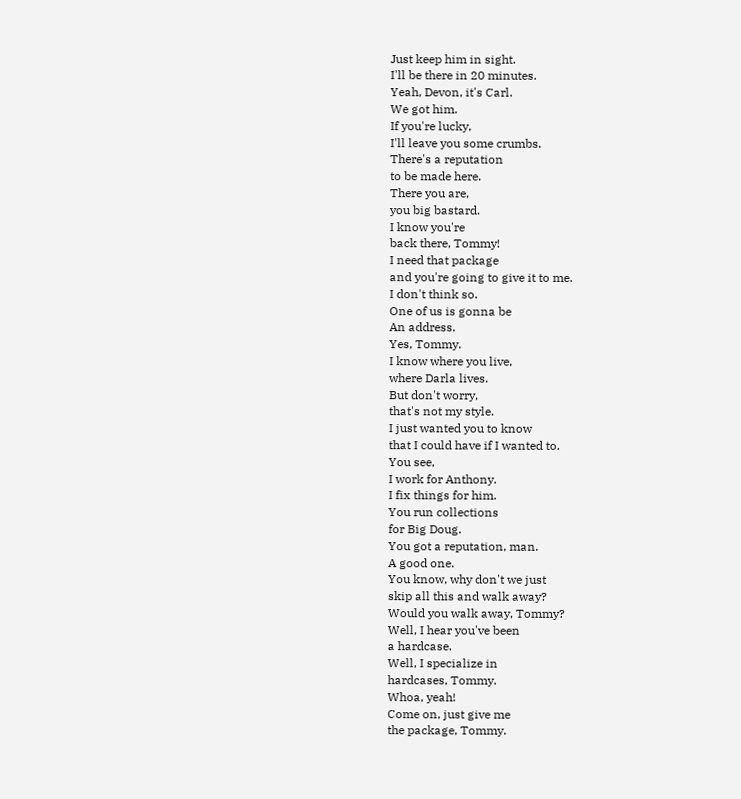Just keep him in sight.
I'll be there in 20 minutes.
Yeah, Devon, it's Carl.
We got him.
If you're lucky,
I'll leave you some crumbs.
There's a reputation
to be made here.
There you are,
you big bastard.
I know you're
back there, Tommy!
I need that package
and you're going to give it to me.
I don't think so.
One of us is gonna be
An address.
Yes, Tommy.
I know where you live,
where Darla lives.
But don't worry,
that's not my style.
I just wanted you to know
that I could have if I wanted to.
You see,
I work for Anthony.
I fix things for him.
You run collections
for Big Doug.
You got a reputation, man.
A good one.
You know, why don't we just
skip all this and walk away?
Would you walk away, Tommy?
Well, I hear you've been
a hardcase.
Well, I specialize in
hardcases, Tommy.
Whoa, yeah!
Come on, just give me
the package, Tommy.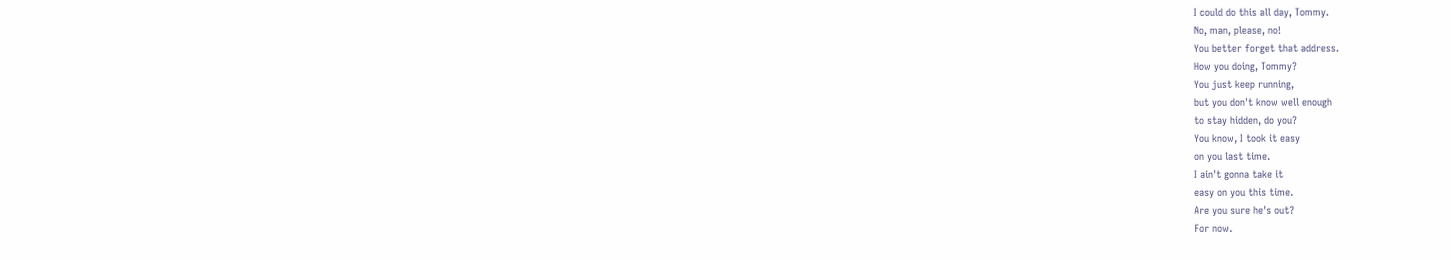I could do this all day, Tommy.
No, man, please, no!
You better forget that address.
How you doing, Tommy?
You just keep running,
but you don't know well enough
to stay hidden, do you?
You know, I took it easy
on you last time.
I ain't gonna take it
easy on you this time.
Are you sure he's out?
For now.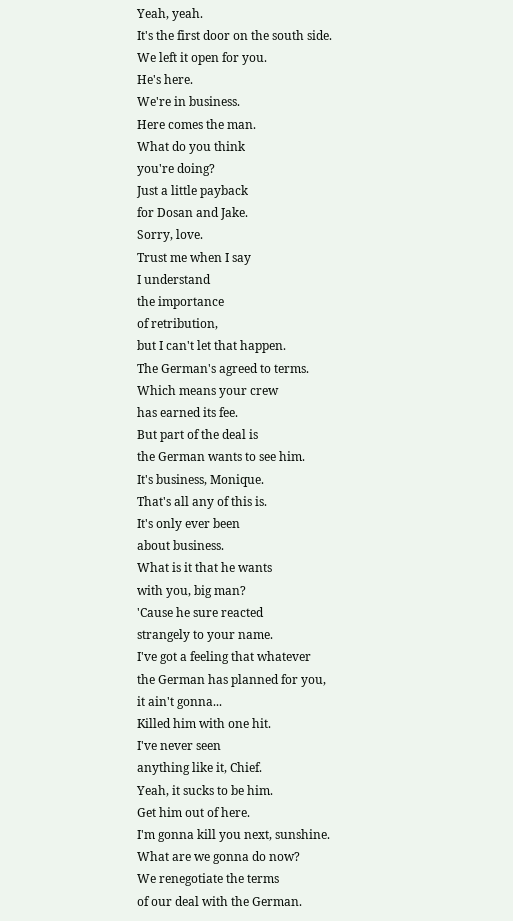Yeah, yeah.
It's the first door on the south side.
We left it open for you.
He's here.
We're in business.
Here comes the man.
What do you think
you're doing?
Just a little payback
for Dosan and Jake.
Sorry, love.
Trust me when I say
I understand
the importance
of retribution,
but I can't let that happen.
The German's agreed to terms.
Which means your crew
has earned its fee.
But part of the deal is
the German wants to see him.
It's business, Monique.
That's all any of this is.
It's only ever been
about business.
What is it that he wants
with you, big man?
'Cause he sure reacted
strangely to your name.
I've got a feeling that whatever
the German has planned for you,
it ain't gonna...
Killed him with one hit.
I've never seen
anything like it, Chief.
Yeah, it sucks to be him.
Get him out of here.
I'm gonna kill you next, sunshine.
What are we gonna do now?
We renegotiate the terms
of our deal with the German.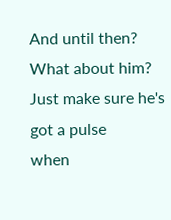And until then?
What about him?
Just make sure he's got a pulse
when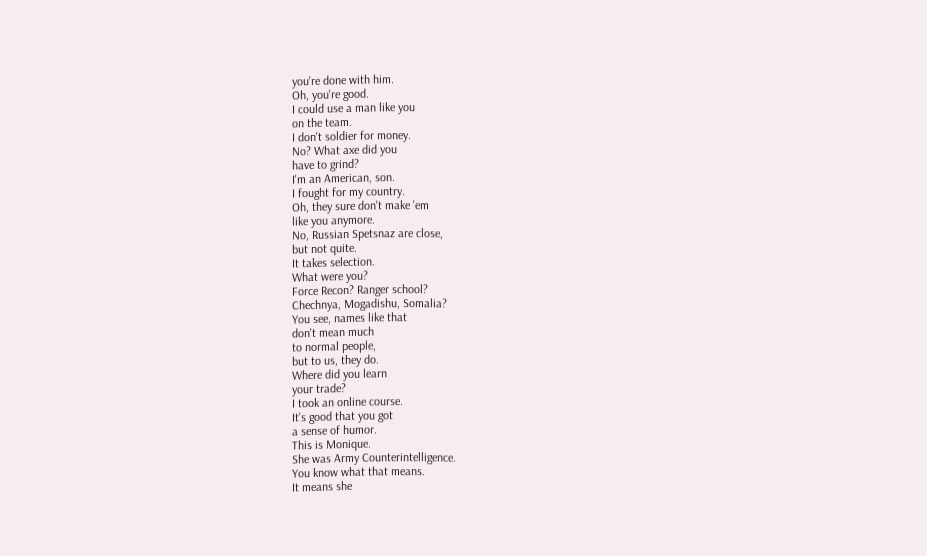you're done with him.
Oh, you're good.
I could use a man like you
on the team.
I don't soldier for money.
No? What axe did you
have to grind?
I'm an American, son.
I fought for my country.
Oh, they sure don't make 'em
like you anymore.
No, Russian Spetsnaz are close,
but not quite.
It takes selection.
What were you?
Force Recon? Ranger school?
Chechnya, Mogadishu, Somalia?
You see, names like that
don't mean much
to normal people,
but to us, they do.
Where did you learn
your trade?
I took an online course.
It's good that you got
a sense of humor.
This is Monique.
She was Army Counterintelligence.
You know what that means.
It means she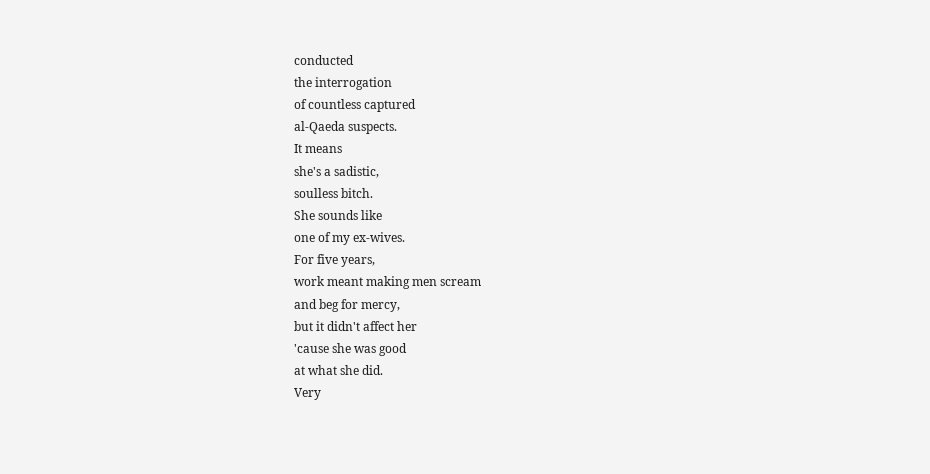conducted
the interrogation
of countless captured
al-Qaeda suspects.
It means
she's a sadistic,
soulless bitch.
She sounds like
one of my ex-wives.
For five years,
work meant making men scream
and beg for mercy,
but it didn't affect her
'cause she was good
at what she did.
Very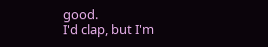good.
I'd clap, but I'm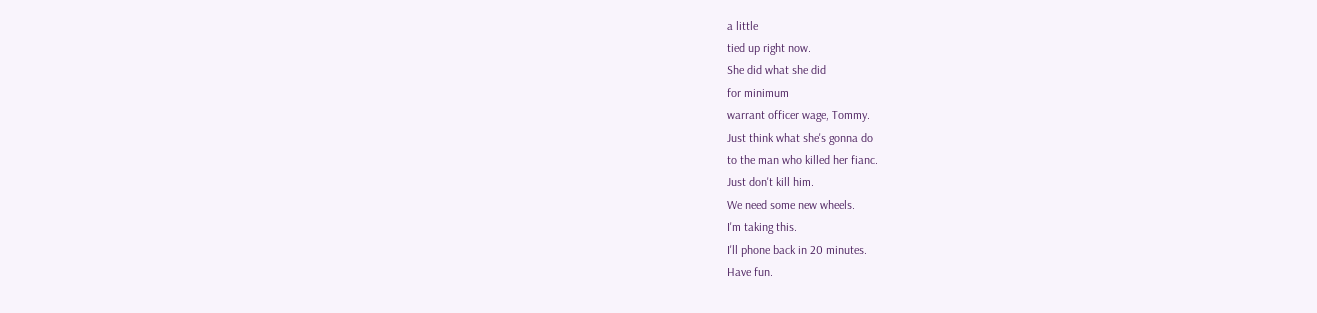a little
tied up right now.
She did what she did
for minimum
warrant officer wage, Tommy.
Just think what she's gonna do
to the man who killed her fianc.
Just don't kill him.
We need some new wheels.
I'm taking this.
I'll phone back in 20 minutes.
Have fun.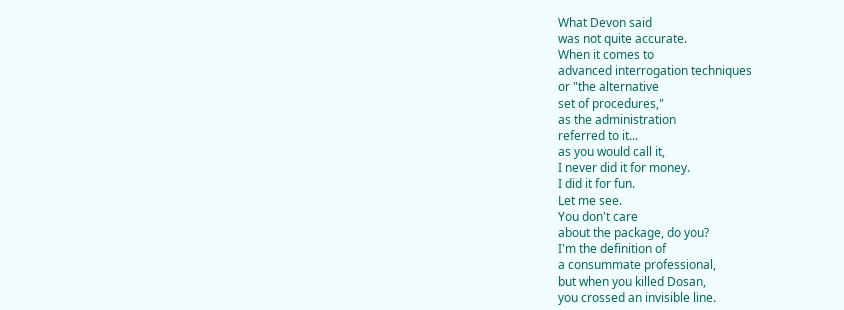What Devon said
was not quite accurate.
When it comes to
advanced interrogation techniques
or "the alternative
set of procedures,"
as the administration
referred to it...
as you would call it,
I never did it for money.
I did it for fun.
Let me see.
You don't care
about the package, do you?
I'm the definition of
a consummate professional,
but when you killed Dosan,
you crossed an invisible line.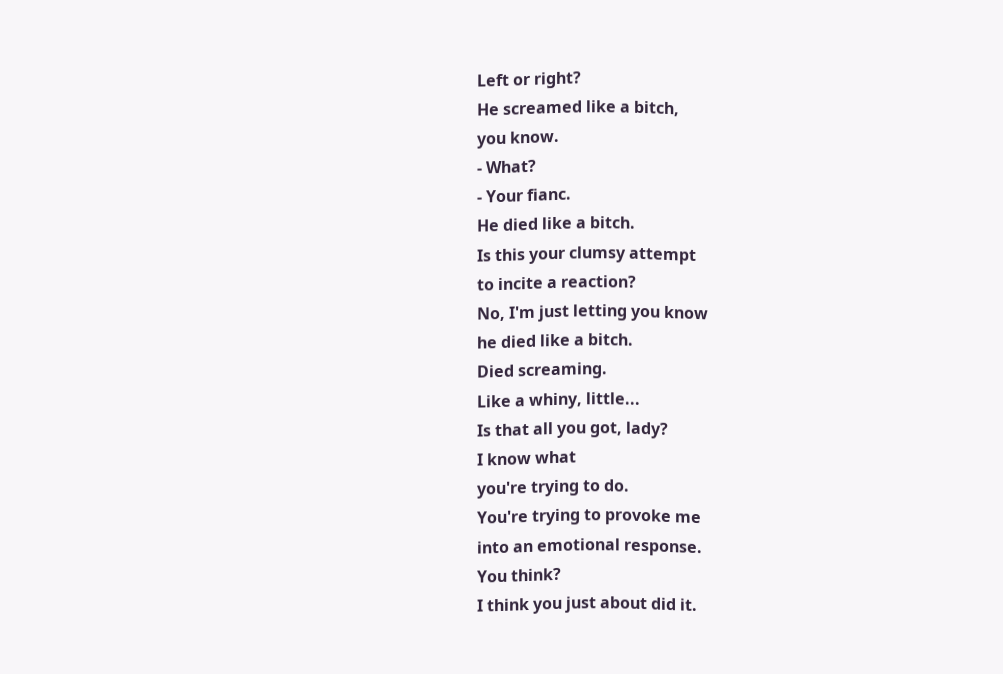Left or right?
He screamed like a bitch,
you know.
- What?
- Your fianc.
He died like a bitch.
Is this your clumsy attempt
to incite a reaction?
No, I'm just letting you know
he died like a bitch.
Died screaming.
Like a whiny, little...
Is that all you got, lady?
I know what
you're trying to do.
You're trying to provoke me
into an emotional response.
You think?
I think you just about did it.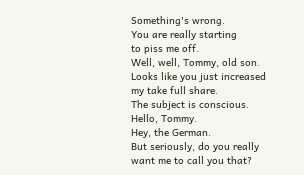Something's wrong.
You are really starting
to piss me off.
Well, well, Tommy, old son.
Looks like you just increased
my take full share.
The subject is conscious.
Hello, Tommy.
Hey, the German.
But seriously, do you really
want me to call you that?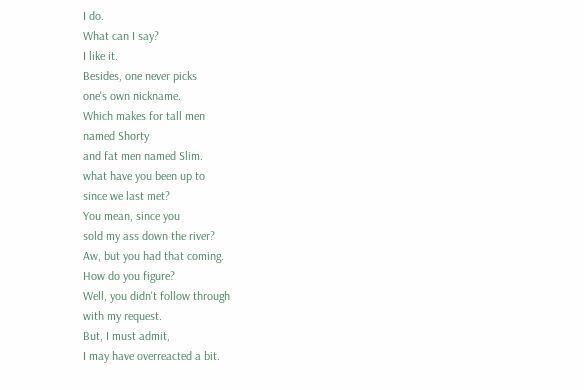I do.
What can I say?
I like it.
Besides, one never picks
one's own nickname.
Which makes for tall men
named Shorty
and fat men named Slim.
what have you been up to
since we last met?
You mean, since you
sold my ass down the river?
Aw, but you had that coming.
How do you figure?
Well, you didn't follow through
with my request.
But, I must admit,
I may have overreacted a bit.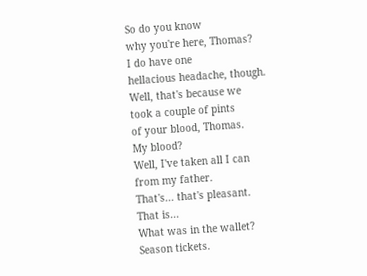So do you know
why you're here, Thomas?
I do have one
hellacious headache, though.
Well, that's because we
took a couple of pints
of your blood, Thomas.
My blood?
Well, I've taken all I can
from my father.
That's... that's pleasant.
That is...
What was in the wallet?
Season tickets.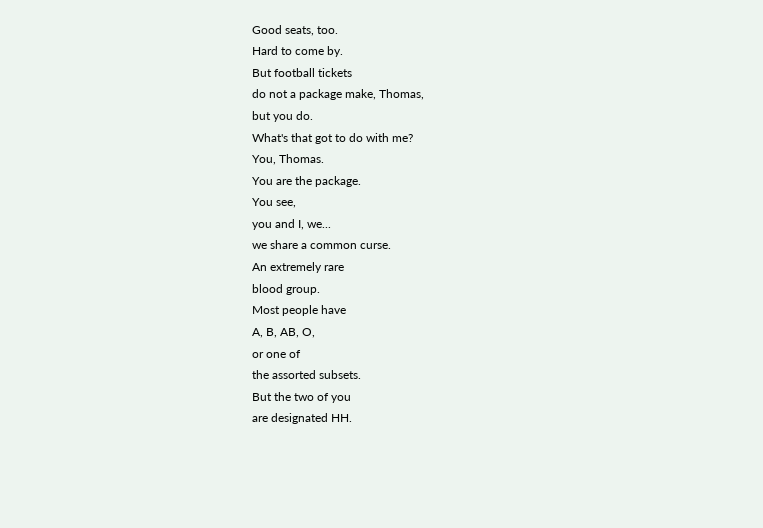Good seats, too.
Hard to come by.
But football tickets
do not a package make, Thomas,
but you do.
What's that got to do with me?
You, Thomas.
You are the package.
You see,
you and I, we...
we share a common curse.
An extremely rare
blood group.
Most people have
A, B, AB, O,
or one of
the assorted subsets.
But the two of you
are designated HH.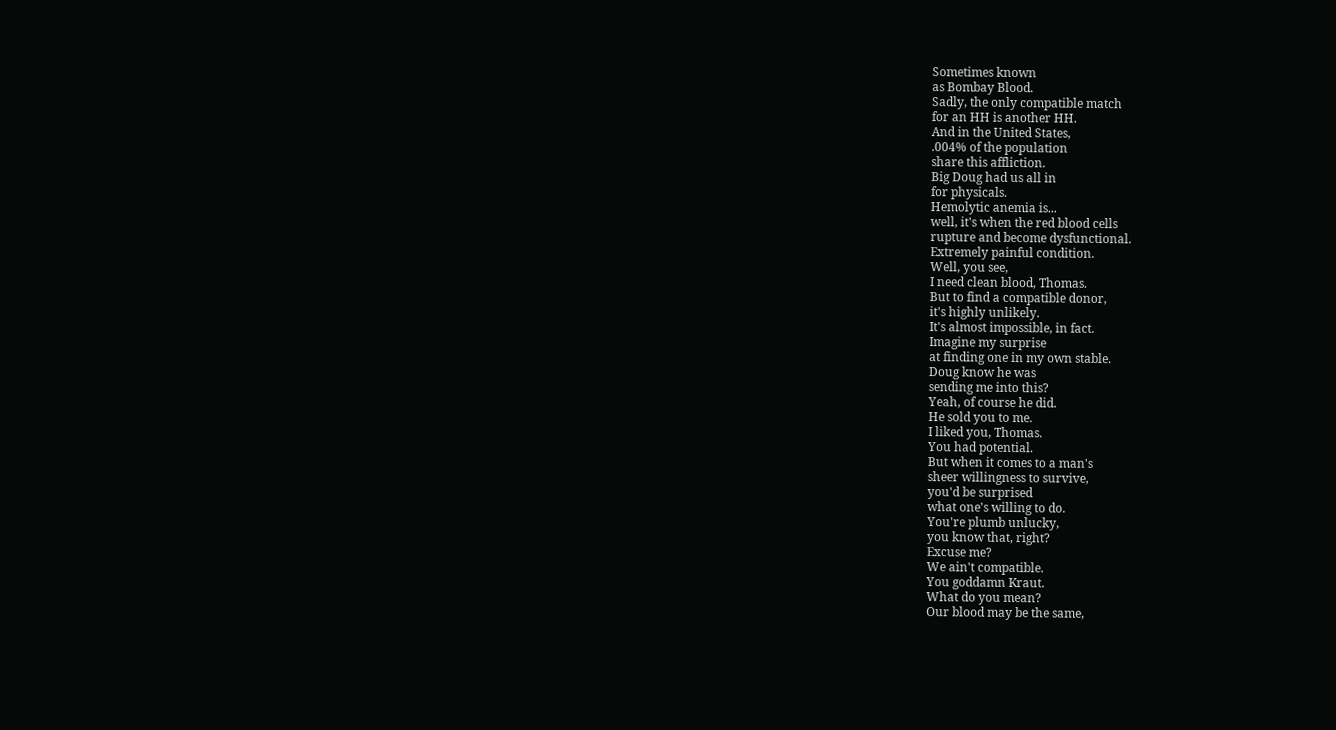Sometimes known
as Bombay Blood.
Sadly, the only compatible match
for an HH is another HH.
And in the United States,
.004% of the population
share this affliction.
Big Doug had us all in
for physicals.
Hemolytic anemia is...
well, it's when the red blood cells
rupture and become dysfunctional.
Extremely painful condition.
Well, you see,
I need clean blood, Thomas.
But to find a compatible donor,
it's highly unlikely.
It's almost impossible, in fact.
Imagine my surprise
at finding one in my own stable.
Doug know he was
sending me into this?
Yeah, of course he did.
He sold you to me.
I liked you, Thomas.
You had potential.
But when it comes to a man's
sheer willingness to survive,
you'd be surprised
what one's willing to do.
You're plumb unlucky,
you know that, right?
Excuse me?
We ain't compatible.
You goddamn Kraut.
What do you mean?
Our blood may be the same,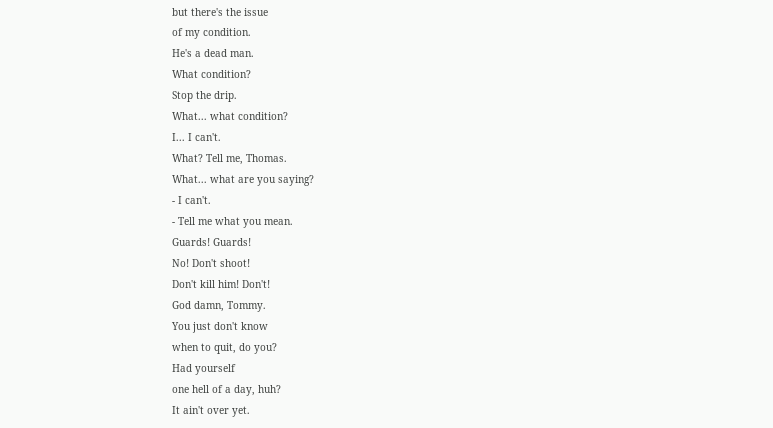but there's the issue
of my condition.
He's a dead man.
What condition?
Stop the drip.
What... what condition?
I... I can't.
What? Tell me, Thomas.
What... what are you saying?
- I can't.
- Tell me what you mean.
Guards! Guards!
No! Don't shoot!
Don't kill him! Don't!
God damn, Tommy.
You just don't know
when to quit, do you?
Had yourself
one hell of a day, huh?
It ain't over yet.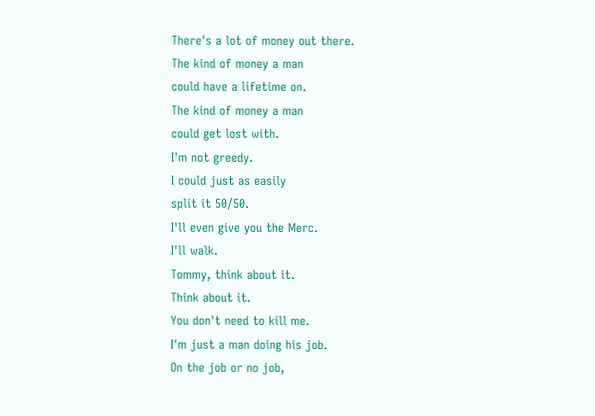There's a lot of money out there.
The kind of money a man
could have a lifetime on.
The kind of money a man
could get lost with.
I'm not greedy.
I could just as easily
split it 50/50.
I'll even give you the Merc.
I'll walk.
Tommy, think about it.
Think about it.
You don't need to kill me.
I'm just a man doing his job.
On the job or no job,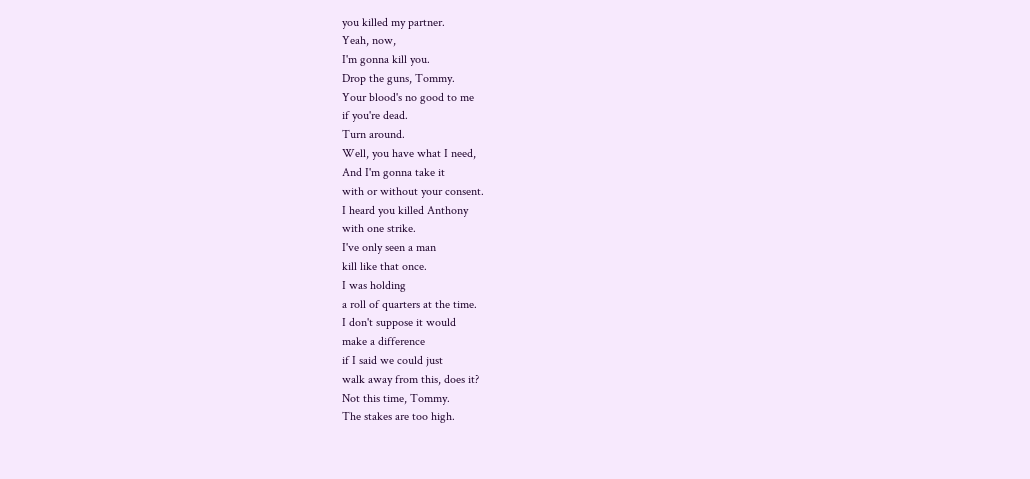you killed my partner.
Yeah, now,
I'm gonna kill you.
Drop the guns, Tommy.
Your blood's no good to me
if you're dead.
Turn around.
Well, you have what I need,
And I'm gonna take it
with or without your consent.
I heard you killed Anthony
with one strike.
I've only seen a man
kill like that once.
I was holding
a roll of quarters at the time.
I don't suppose it would
make a difference
if I said we could just
walk away from this, does it?
Not this time, Tommy.
The stakes are too high.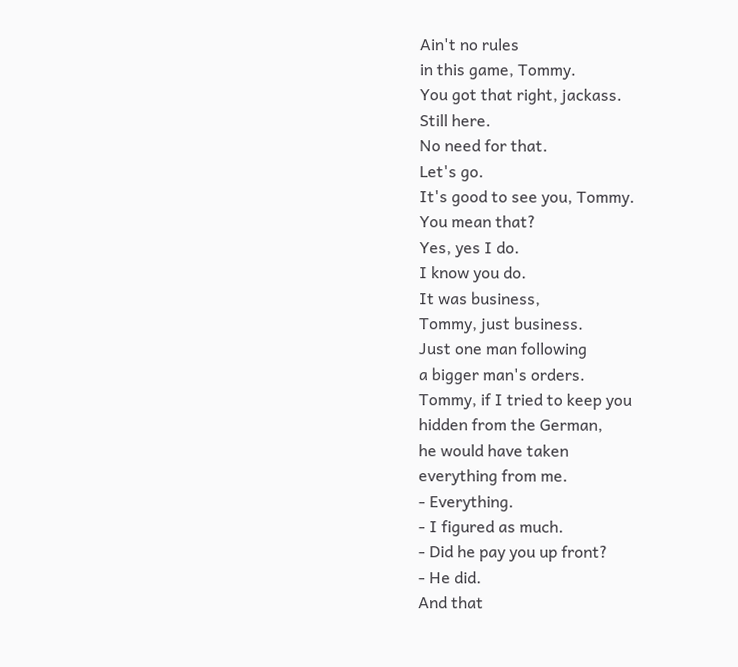Ain't no rules
in this game, Tommy.
You got that right, jackass.
Still here.
No need for that.
Let's go.
It's good to see you, Tommy.
You mean that?
Yes, yes I do.
I know you do.
It was business,
Tommy, just business.
Just one man following
a bigger man's orders.
Tommy, if I tried to keep you
hidden from the German,
he would have taken
everything from me.
- Everything.
- I figured as much.
- Did he pay you up front?
- He did.
And that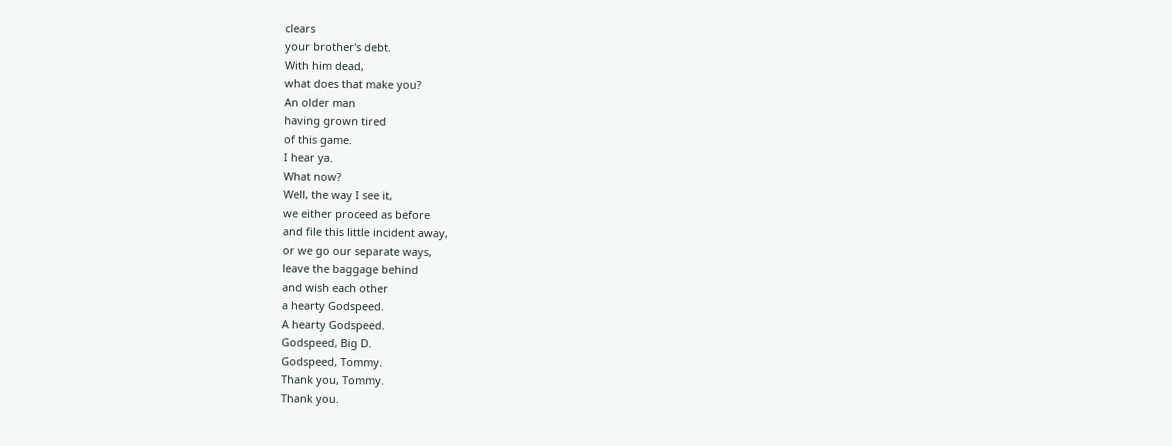clears
your brother's debt.
With him dead,
what does that make you?
An older man
having grown tired
of this game.
I hear ya.
What now?
Well, the way I see it,
we either proceed as before
and file this little incident away,
or we go our separate ways,
leave the baggage behind
and wish each other
a hearty Godspeed.
A hearty Godspeed.
Godspeed, Big D.
Godspeed, Tommy.
Thank you, Tommy.
Thank you.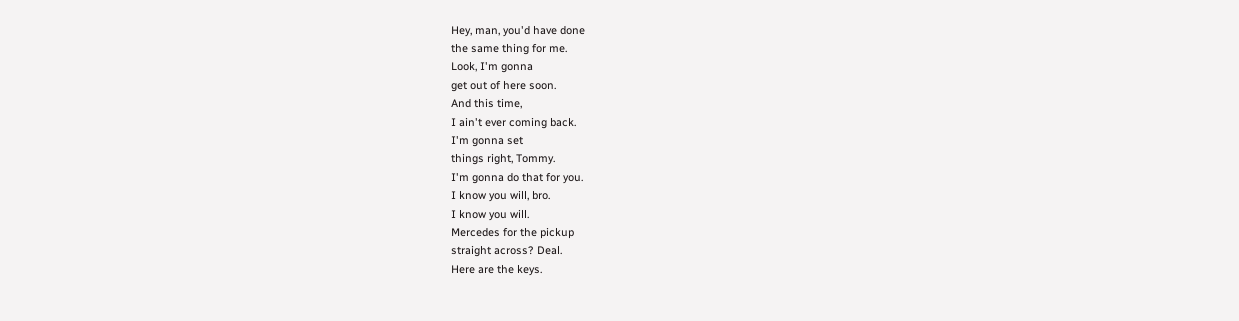Hey, man, you'd have done
the same thing for me.
Look, I'm gonna
get out of here soon.
And this time,
I ain't ever coming back.
I'm gonna set
things right, Tommy.
I'm gonna do that for you.
I know you will, bro.
I know you will.
Mercedes for the pickup
straight across? Deal.
Here are the keys.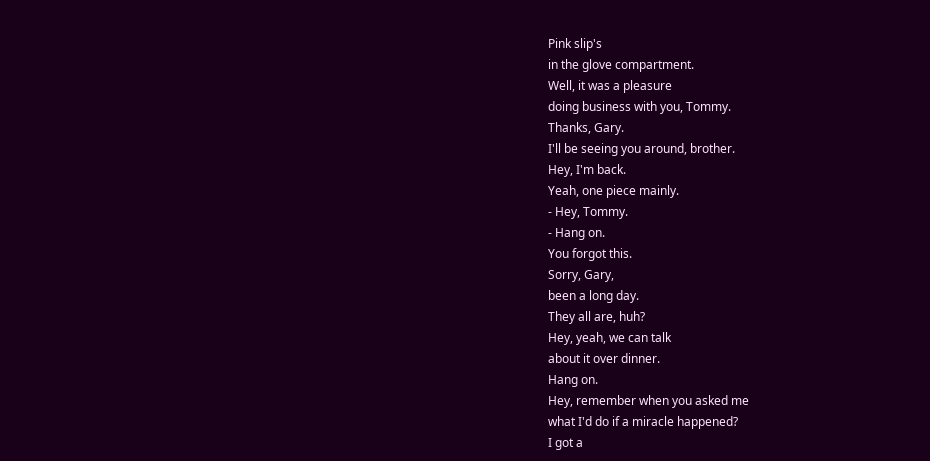Pink slip's
in the glove compartment.
Well, it was a pleasure
doing business with you, Tommy.
Thanks, Gary.
I'll be seeing you around, brother.
Hey, I'm back.
Yeah, one piece mainly.
- Hey, Tommy.
- Hang on.
You forgot this.
Sorry, Gary,
been a long day.
They all are, huh?
Hey, yeah, we can talk
about it over dinner.
Hang on.
Hey, remember when you asked me
what I'd do if a miracle happened?
I got a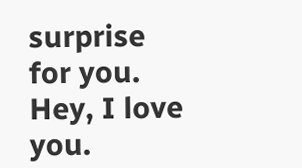surprise for you.
Hey, I love you.